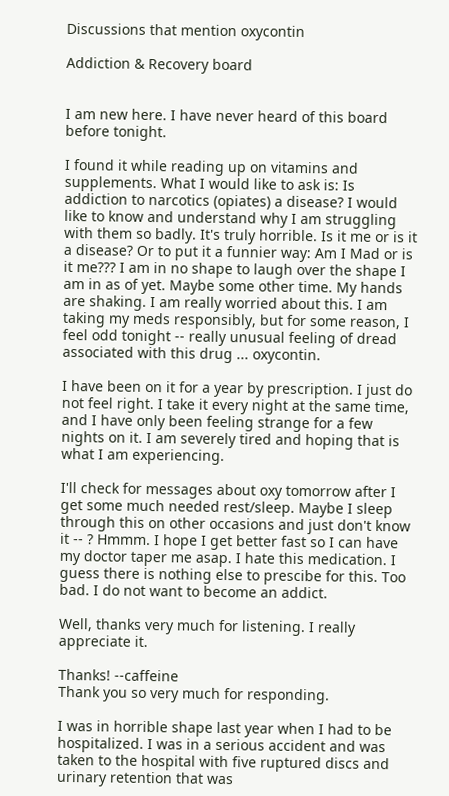Discussions that mention oxycontin

Addiction & Recovery board


I am new here. I have never heard of this board before tonight.

I found it while reading up on vitamins and supplements. What I would like to ask is: Is addiction to narcotics (opiates) a disease? I would like to know and understand why I am struggling with them so badly. It's truly horrible. Is it me or is it a disease? Or to put it a funnier way: Am I Mad or is it me??? I am in no shape to laugh over the shape I am in as of yet. Maybe some other time. My hands are shaking. I am really worried about this. I am taking my meds responsibly, but for some reason, I feel odd tonight -- really unusual feeling of dread associated with this drug ... oxycontin.

I have been on it for a year by prescription. I just do not feel right. I take it every night at the same time, and I have only been feeling strange for a few nights on it. I am severely tired and hoping that is what I am experiencing.

I'll check for messages about oxy tomorrow after I get some much needed rest/sleep. Maybe I sleep through this on other occasions and just don't know it -- ? Hmmm. I hope I get better fast so I can have my doctor taper me asap. I hate this medication. I guess there is nothing else to prescibe for this. Too bad. I do not want to become an addict.

Well, thanks very much for listening. I really appreciate it.

Thanks! --caffeine
Thank you so very much for responding.

I was in horrible shape last year when I had to be hospitalized. I was in a serious accident and was taken to the hospital with five ruptured discs and urinary retention that was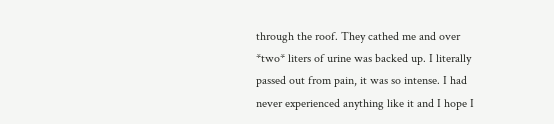through the roof. They cathed me and over *two* liters of urine was backed up. I literally passed out from pain, it was so intense. I had never experienced anything like it and I hope I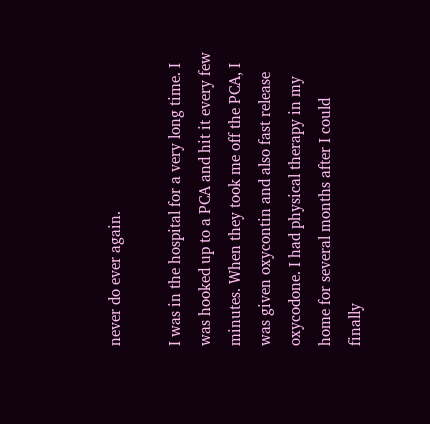never do ever again.

I was in the hospital for a very long time. I was hooked up to a PCA and hit it every few minutes. When they took me off the PCA, I was given oxycontin and also fast release oxycodone. I had physical therapy in my home for several months after I could finally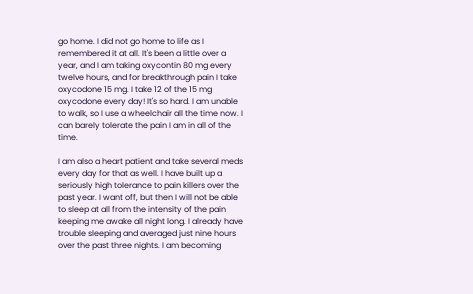go home. I did not go home to life as I remembered it at all. It's been a little over a year, and I am taking oxycontin 80 mg every twelve hours, and for breakthrough pain I take oxycodone 15 mg. I take 12 of the 15 mg oxycodone every day! It's so hard. I am unable to walk, so I use a wheelchair all the time now. I can barely tolerate the pain I am in all of the time.

I am also a heart patient and take several meds every day for that as well. I have built up a seriously high tolerance to pain killers over the past year. I want off, but then I will not be able to sleep at all from the intensity of the pain keeping me awake all night long. I already have trouble sleeping and averaged just nine hours over the past three nights. I am becoming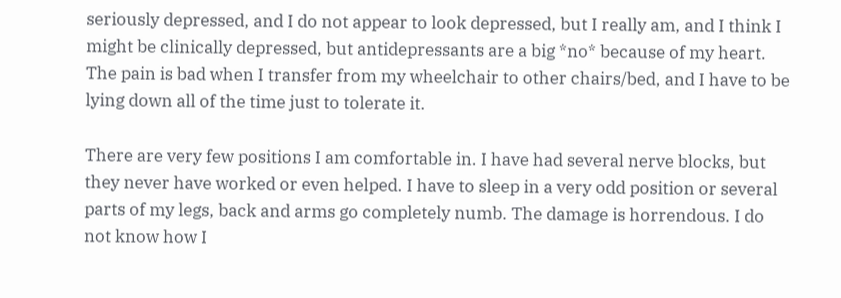seriously depressed, and I do not appear to look depressed, but I really am, and I think I might be clinically depressed, but antidepressants are a big *no* because of my heart. The pain is bad when I transfer from my wheelchair to other chairs/bed, and I have to be lying down all of the time just to tolerate it.

There are very few positions I am comfortable in. I have had several nerve blocks, but they never have worked or even helped. I have to sleep in a very odd position or several parts of my legs, back and arms go completely numb. The damage is horrendous. I do not know how I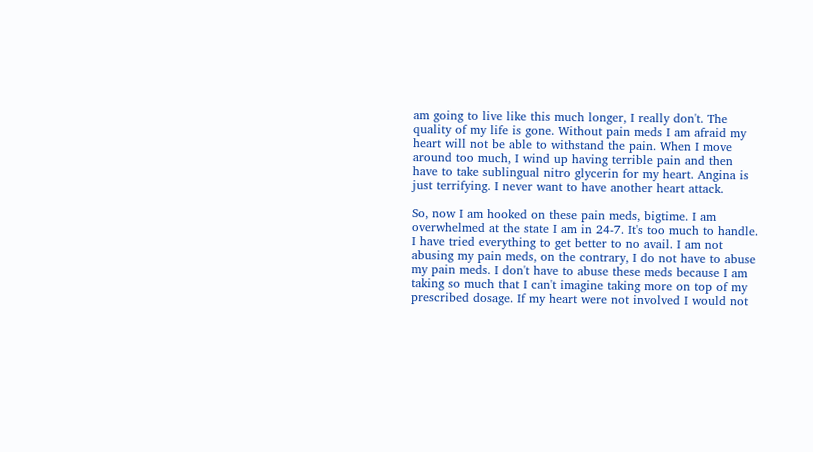am going to live like this much longer, I really don't. The quality of my life is gone. Without pain meds I am afraid my heart will not be able to withstand the pain. When I move around too much, I wind up having terrible pain and then have to take sublingual nitro glycerin for my heart. Angina is just terrifying. I never want to have another heart attack.

So, now I am hooked on these pain meds, bigtime. I am overwhelmed at the state I am in 24-7. It's too much to handle. I have tried everything to get better to no avail. I am not abusing my pain meds, on the contrary, I do not have to abuse my pain meds. I don't have to abuse these meds because I am taking so much that I can't imagine taking more on top of my prescribed dosage. If my heart were not involved I would not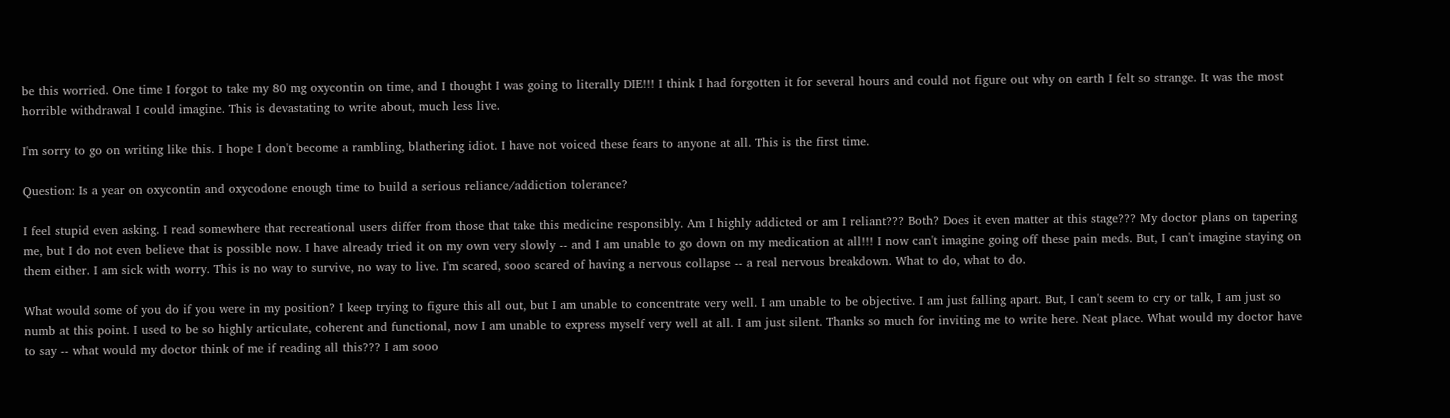be this worried. One time I forgot to take my 80 mg oxycontin on time, and I thought I was going to literally DIE!!! I think I had forgotten it for several hours and could not figure out why on earth I felt so strange. It was the most horrible withdrawal I could imagine. This is devastating to write about, much less live.

I'm sorry to go on writing like this. I hope I don't become a rambling, blathering idiot. I have not voiced these fears to anyone at all. This is the first time.

Question: Is a year on oxycontin and oxycodone enough time to build a serious reliance/addiction tolerance?

I feel stupid even asking. I read somewhere that recreational users differ from those that take this medicine responsibly. Am I highly addicted or am I reliant??? Both? Does it even matter at this stage??? My doctor plans on tapering me, but I do not even believe that is possible now. I have already tried it on my own very slowly -- and I am unable to go down on my medication at all!!! I now can't imagine going off these pain meds. But, I can't imagine staying on them either. I am sick with worry. This is no way to survive, no way to live. I'm scared, sooo scared of having a nervous collapse -- a real nervous breakdown. What to do, what to do.

What would some of you do if you were in my position? I keep trying to figure this all out, but I am unable to concentrate very well. I am unable to be objective. I am just falling apart. But, I can't seem to cry or talk, I am just so numb at this point. I used to be so highly articulate, coherent and functional, now I am unable to express myself very well at all. I am just silent. Thanks so much for inviting me to write here. Neat place. What would my doctor have to say -- what would my doctor think of me if reading all this??? I am sooo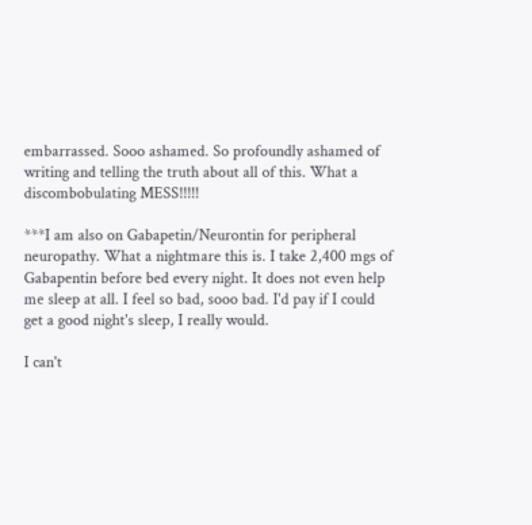embarrassed. Sooo ashamed. So profoundly ashamed of writing and telling the truth about all of this. What a discombobulating MESS!!!!!

***I am also on Gabapetin/Neurontin for peripheral neuropathy. What a nightmare this is. I take 2,400 mgs of Gabapentin before bed every night. It does not even help me sleep at all. I feel so bad, sooo bad. I'd pay if I could get a good night's sleep, I really would.

I can't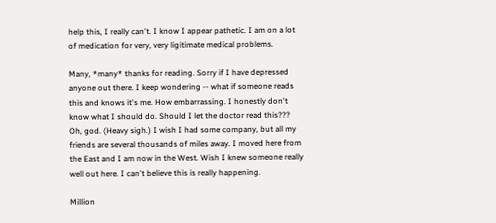help this, I really can't. I know I appear pathetic. I am on a lot of medication for very, very ligitimate medical problems.

Many, *many* thanks for reading. Sorry if I have depressed anyone out there. I keep wondering -- what if someone reads this and knows it's me. How embarrassing. I honestly don't know what I should do. Should I let the doctor read this??? Oh, god. (Heavy sigh.) I wish I had some company, but all my friends are several thousands of miles away. I moved here from the East and I am now in the West. Wish I knew someone really well out here. I can't believe this is really happening.

Million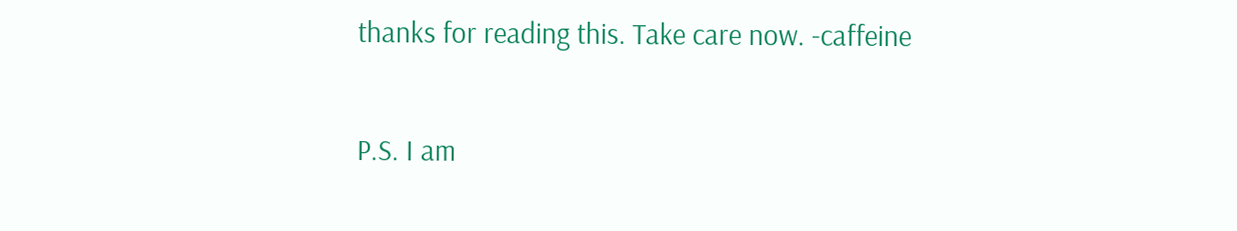thanks for reading this. Take care now. -caffeine

P.S. I am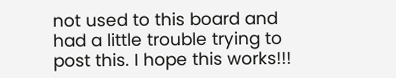not used to this board and had a little trouble trying to post this. I hope this works!!!